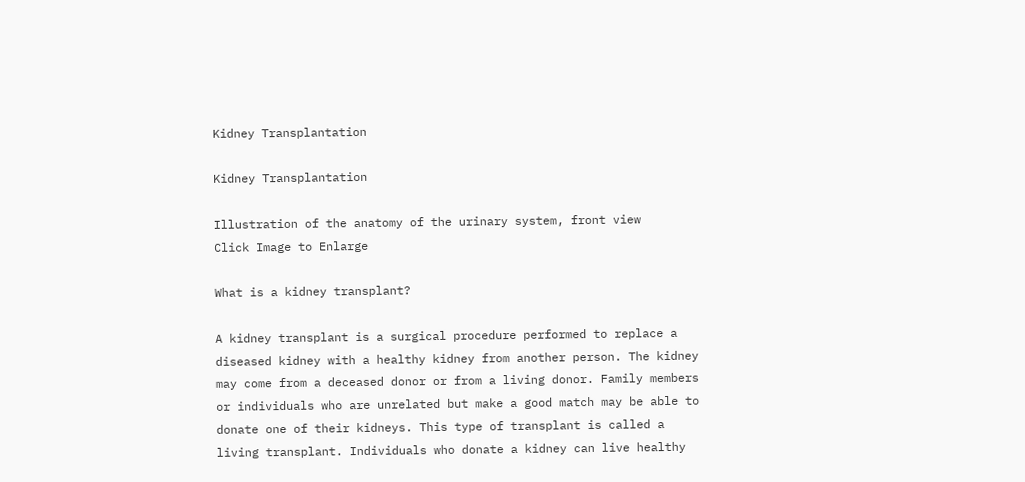Kidney Transplantation

Kidney Transplantation

Illustration of the anatomy of the urinary system, front view
Click Image to Enlarge

What is a kidney transplant?

A kidney transplant is a surgical procedure performed to replace a diseased kidney with a healthy kidney from another person. The kidney may come from a deceased donor or from a living donor. Family members or individuals who are unrelated but make a good match may be able to donate one of their kidneys. This type of transplant is called a living transplant. Individuals who donate a kidney can live healthy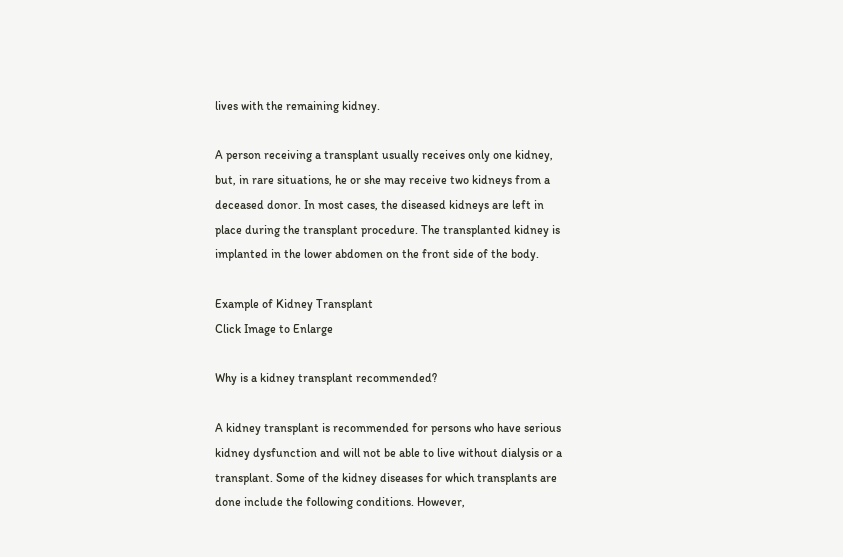lives with the remaining kidney.

A person receiving a transplant usually receives only one kidney, but, in rare situations, he or she may receive two kidneys from a deceased donor. In most cases, the diseased kidneys are left in place during the transplant procedure. The transplanted kidney is implanted in the lower abdomen on the front side of the body.

Example of Kidney Transplant
Click Image to Enlarge

Why is a kidney transplant recommended?

A kidney transplant is recommended for persons who have serious kidney dysfunction and will not be able to live without dialysis or a transplant. Some of the kidney diseases for which transplants are done include the following conditions. However,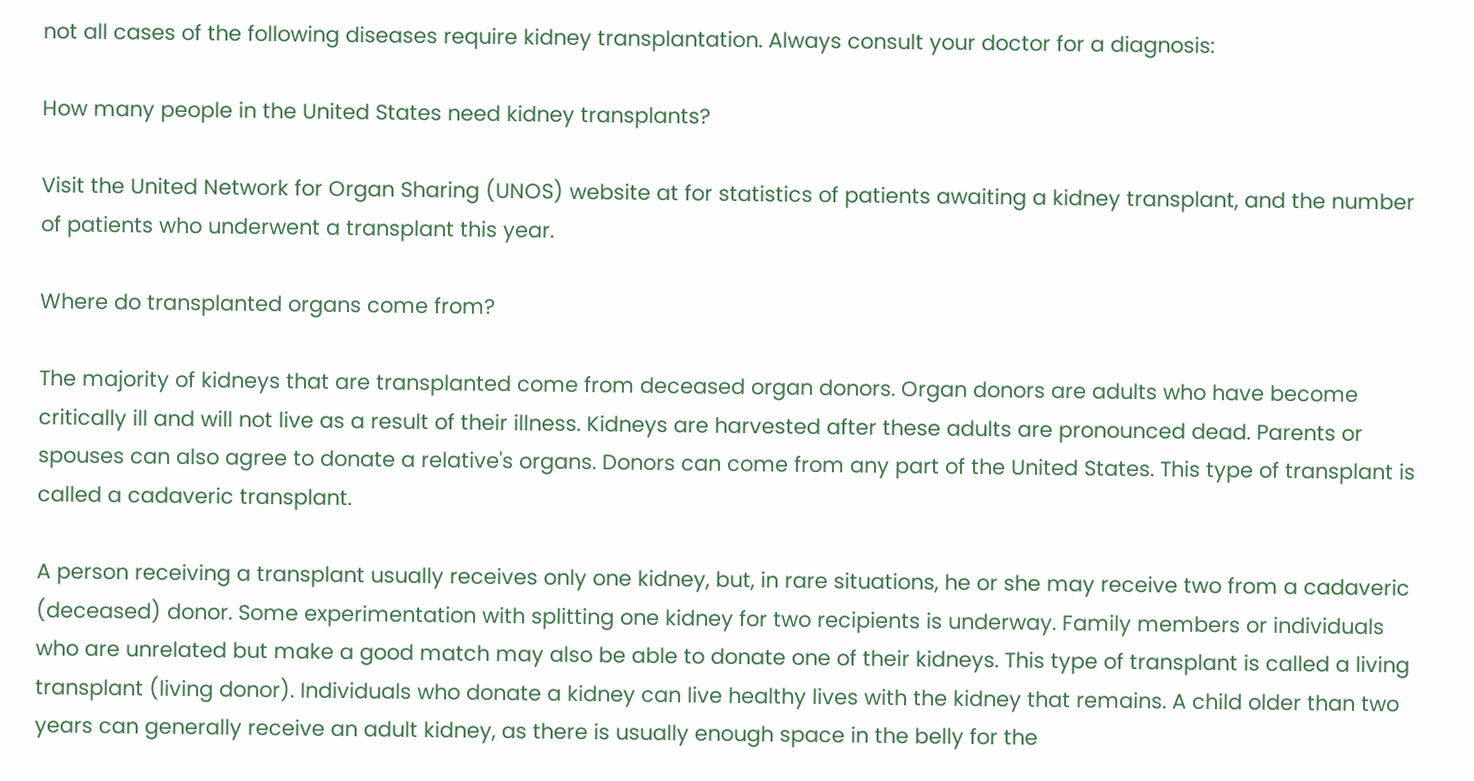not all cases of the following diseases require kidney transplantation. Always consult your doctor for a diagnosis:

How many people in the United States need kidney transplants?

Visit the United Network for Organ Sharing (UNOS) website at for statistics of patients awaiting a kidney transplant, and the number of patients who underwent a transplant this year.

Where do transplanted organs come from?

The majority of kidneys that are transplanted come from deceased organ donors. Organ donors are adults who have become critically ill and will not live as a result of their illness. Kidneys are harvested after these adults are pronounced dead. Parents or spouses can also agree to donate a relative's organs. Donors can come from any part of the United States. This type of transplant is called a cadaveric transplant.

A person receiving a transplant usually receives only one kidney, but, in rare situations, he or she may receive two from a cadaveric (deceased) donor. Some experimentation with splitting one kidney for two recipients is underway. Family members or individuals who are unrelated but make a good match may also be able to donate one of their kidneys. This type of transplant is called a living transplant (living donor). Individuals who donate a kidney can live healthy lives with the kidney that remains. A child older than two years can generally receive an adult kidney, as there is usually enough space in the belly for the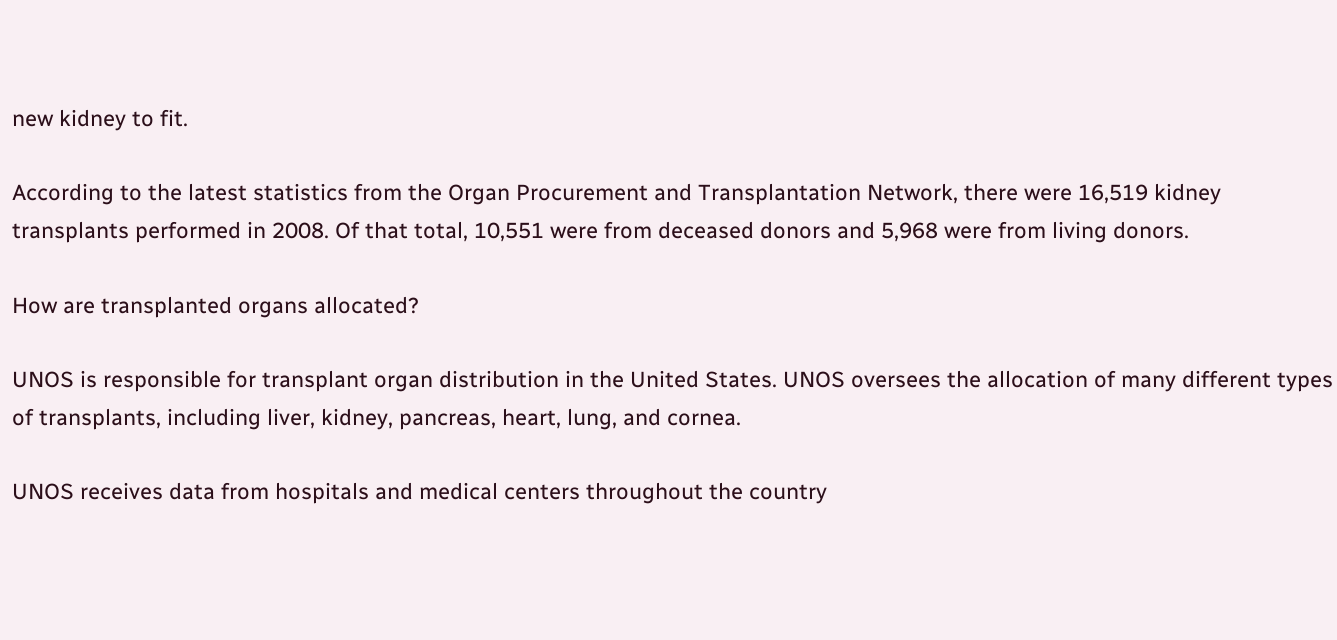new kidney to fit.

According to the latest statistics from the Organ Procurement and Transplantation Network, there were 16,519 kidney transplants performed in 2008. Of that total, 10,551 were from deceased donors and 5,968 were from living donors.

How are transplanted organs allocated?

UNOS is responsible for transplant organ distribution in the United States. UNOS oversees the allocation of many different types of transplants, including liver, kidney, pancreas, heart, lung, and cornea.

UNOS receives data from hospitals and medical centers throughout the country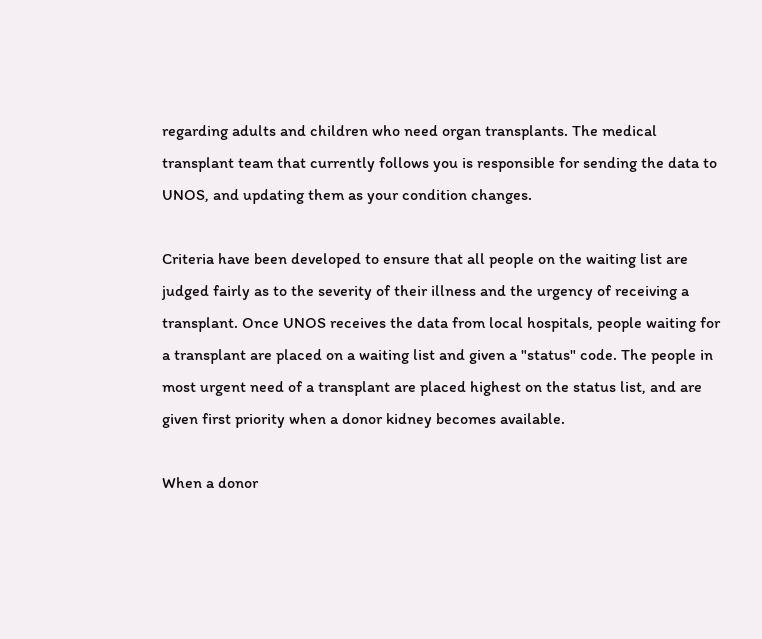regarding adults and children who need organ transplants. The medical transplant team that currently follows you is responsible for sending the data to UNOS, and updating them as your condition changes.

Criteria have been developed to ensure that all people on the waiting list are judged fairly as to the severity of their illness and the urgency of receiving a transplant. Once UNOS receives the data from local hospitals, people waiting for a transplant are placed on a waiting list and given a "status" code. The people in most urgent need of a transplant are placed highest on the status list, and are given first priority when a donor kidney becomes available.

When a donor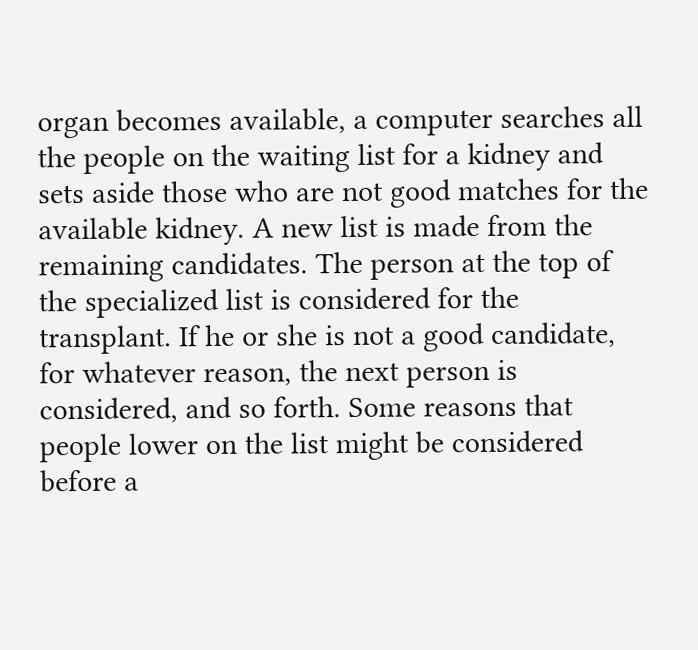organ becomes available, a computer searches all the people on the waiting list for a kidney and sets aside those who are not good matches for the available kidney. A new list is made from the remaining candidates. The person at the top of the specialized list is considered for the transplant. If he or she is not a good candidate, for whatever reason, the next person is considered, and so forth. Some reasons that people lower on the list might be considered before a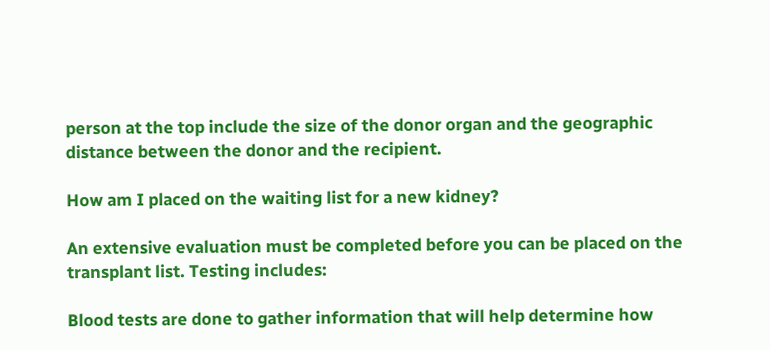person at the top include the size of the donor organ and the geographic distance between the donor and the recipient.

How am I placed on the waiting list for a new kidney?

An extensive evaluation must be completed before you can be placed on the transplant list. Testing includes:

Blood tests are done to gather information that will help determine how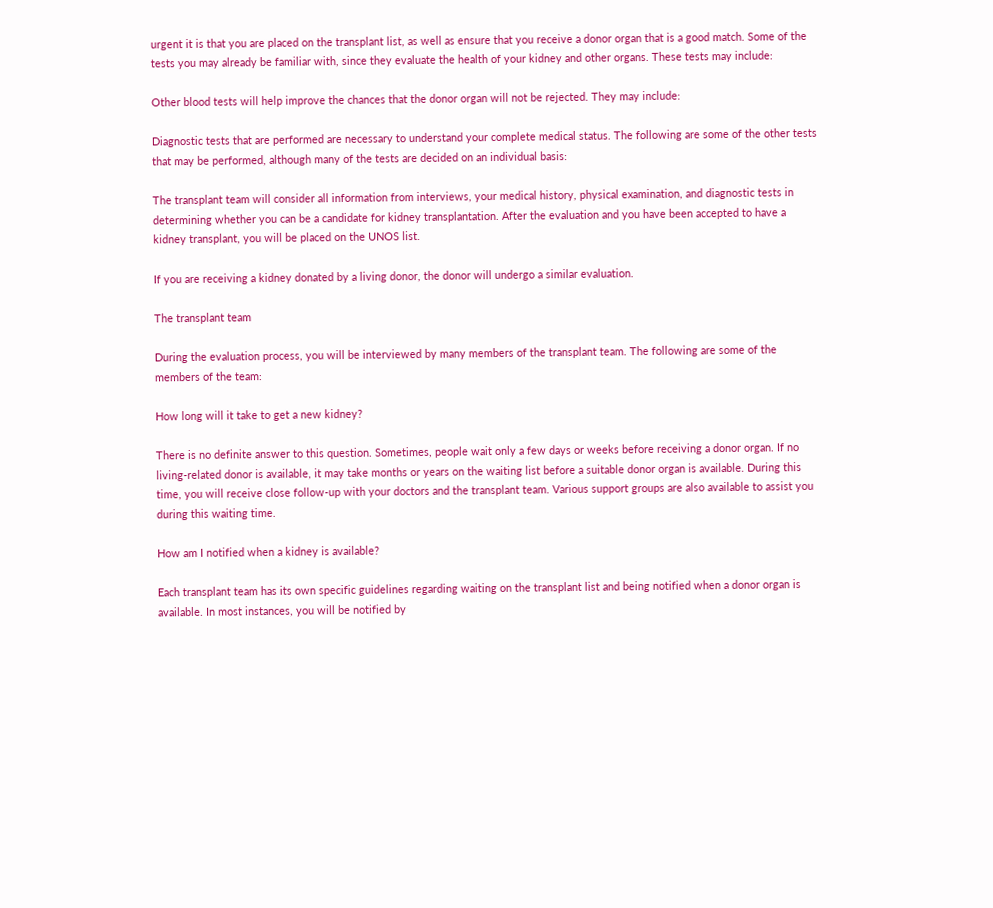urgent it is that you are placed on the transplant list, as well as ensure that you receive a donor organ that is a good match. Some of the tests you may already be familiar with, since they evaluate the health of your kidney and other organs. These tests may include:

Other blood tests will help improve the chances that the donor organ will not be rejected. They may include:

Diagnostic tests that are performed are necessary to understand your complete medical status. The following are some of the other tests that may be performed, although many of the tests are decided on an individual basis:

The transplant team will consider all information from interviews, your medical history, physical examination, and diagnostic tests in determining whether you can be a candidate for kidney transplantation. After the evaluation and you have been accepted to have a kidney transplant, you will be placed on the UNOS list.

If you are receiving a kidney donated by a living donor, the donor will undergo a similar evaluation.

The transplant team

During the evaluation process, you will be interviewed by many members of the transplant team. The following are some of the members of the team:

How long will it take to get a new kidney?

There is no definite answer to this question. Sometimes, people wait only a few days or weeks before receiving a donor organ. If no living-related donor is available, it may take months or years on the waiting list before a suitable donor organ is available. During this time, you will receive close follow-up with your doctors and the transplant team. Various support groups are also available to assist you during this waiting time.

How am I notified when a kidney is available?

Each transplant team has its own specific guidelines regarding waiting on the transplant list and being notified when a donor organ is available. In most instances, you will be notified by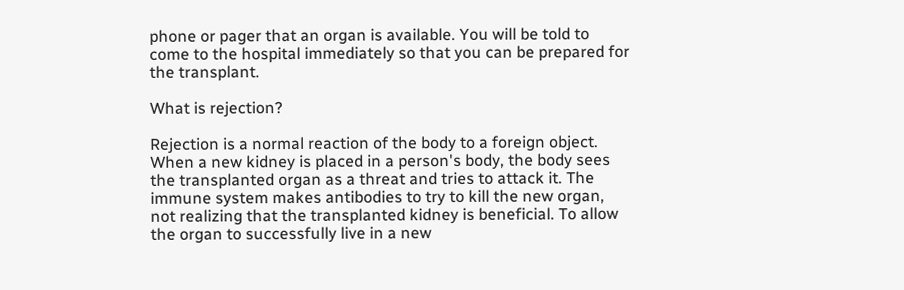phone or pager that an organ is available. You will be told to come to the hospital immediately so that you can be prepared for the transplant.

What is rejection?

Rejection is a normal reaction of the body to a foreign object. When a new kidney is placed in a person's body, the body sees the transplanted organ as a threat and tries to attack it. The immune system makes antibodies to try to kill the new organ, not realizing that the transplanted kidney is beneficial. To allow the organ to successfully live in a new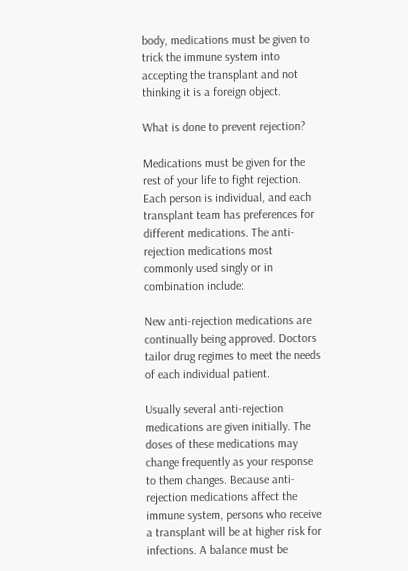body, medications must be given to trick the immune system into accepting the transplant and not thinking it is a foreign object.

What is done to prevent rejection?

Medications must be given for the rest of your life to fight rejection. Each person is individual, and each transplant team has preferences for different medications. The anti-rejection medications most commonly used singly or in combination include:

New anti-rejection medications are continually being approved. Doctors tailor drug regimes to meet the needs of each individual patient.

Usually several anti-rejection medications are given initially. The doses of these medications may change frequently as your response to them changes. Because anti-rejection medications affect the immune system, persons who receive a transplant will be at higher risk for infections. A balance must be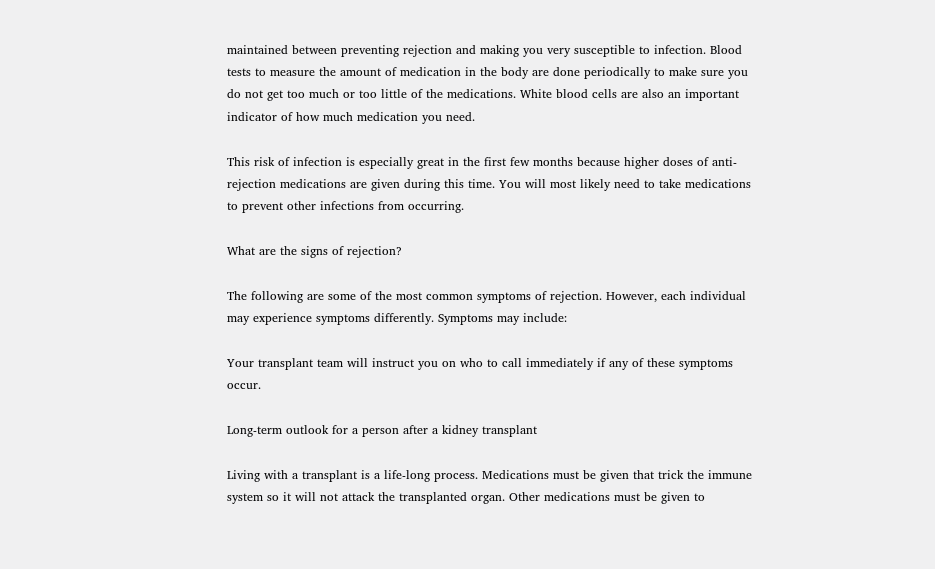maintained between preventing rejection and making you very susceptible to infection. Blood tests to measure the amount of medication in the body are done periodically to make sure you do not get too much or too little of the medications. White blood cells are also an important indicator of how much medication you need.

This risk of infection is especially great in the first few months because higher doses of anti-rejection medications are given during this time. You will most likely need to take medications to prevent other infections from occurring.

What are the signs of rejection?

The following are some of the most common symptoms of rejection. However, each individual may experience symptoms differently. Symptoms may include:

Your transplant team will instruct you on who to call immediately if any of these symptoms occur.

Long-term outlook for a person after a kidney transplant

Living with a transplant is a life-long process. Medications must be given that trick the immune system so it will not attack the transplanted organ. Other medications must be given to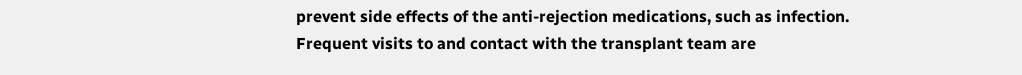prevent side effects of the anti-rejection medications, such as infection. Frequent visits to and contact with the transplant team are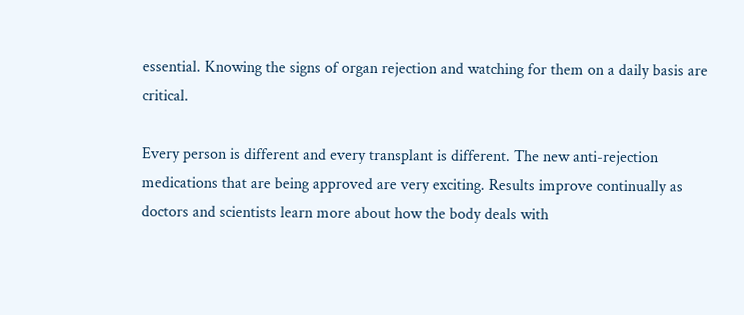essential. Knowing the signs of organ rejection and watching for them on a daily basis are critical.

Every person is different and every transplant is different. The new anti-rejection medications that are being approved are very exciting. Results improve continually as doctors and scientists learn more about how the body deals with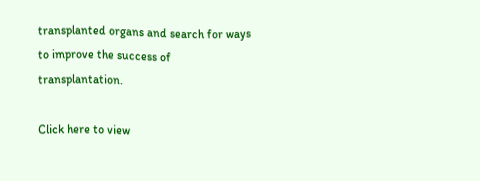transplanted organs and search for ways to improve the success of transplantation.

Click here to view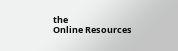the
Online Resources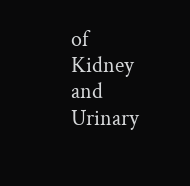of Kidney and Urinary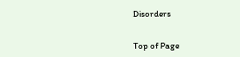Disorders


Top of Page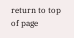return to top of page